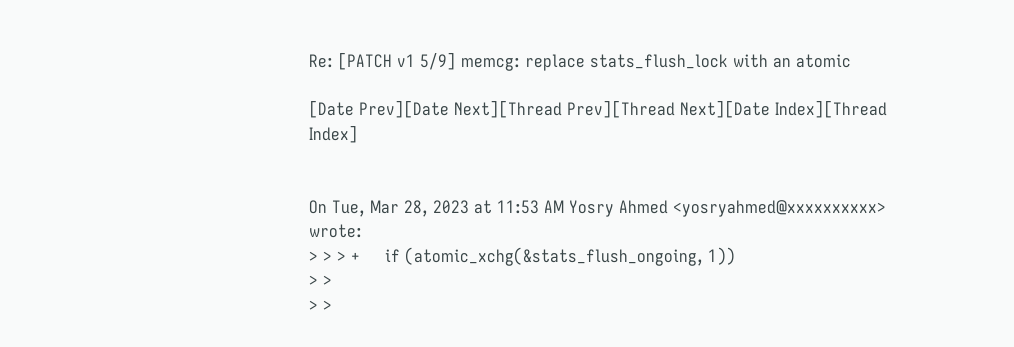Re: [PATCH v1 5/9] memcg: replace stats_flush_lock with an atomic

[Date Prev][Date Next][Thread Prev][Thread Next][Date Index][Thread Index]


On Tue, Mar 28, 2023 at 11:53 AM Yosry Ahmed <yosryahmed@xxxxxxxxxx> wrote:
> > > +     if (atomic_xchg(&stats_flush_ongoing, 1))
> >
> >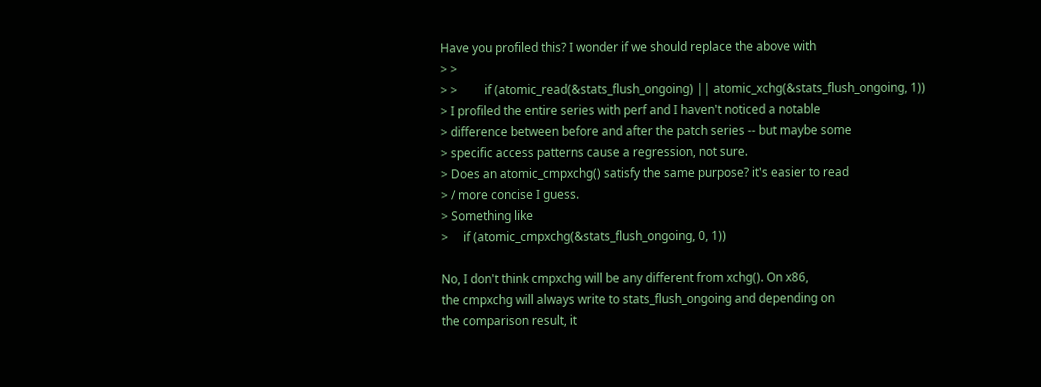Have you profiled this? I wonder if we should replace the above with
> >
> >         if (atomic_read(&stats_flush_ongoing) || atomic_xchg(&stats_flush_ongoing, 1))
> I profiled the entire series with perf and I haven't noticed a notable
> difference between before and after the patch series -- but maybe some
> specific access patterns cause a regression, not sure.
> Does an atomic_cmpxchg() satisfy the same purpose? it's easier to read
> / more concise I guess.
> Something like
>     if (atomic_cmpxchg(&stats_flush_ongoing, 0, 1))

No, I don't think cmpxchg will be any different from xchg(). On x86,
the cmpxchg will always write to stats_flush_ongoing and depending on
the comparison result, it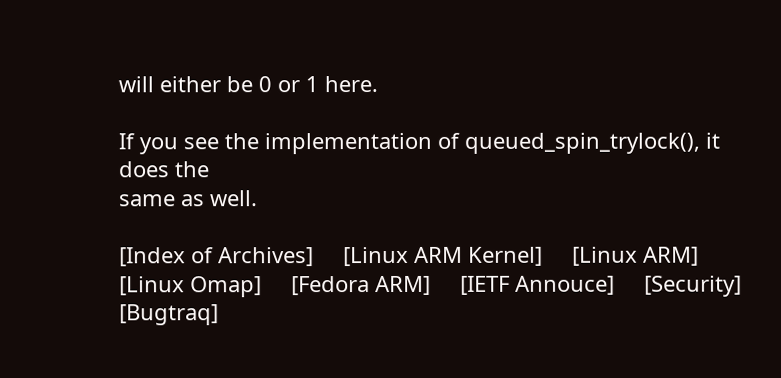will either be 0 or 1 here.

If you see the implementation of queued_spin_trylock(), it does the
same as well.

[Index of Archives]     [Linux ARM Kernel]     [Linux ARM]     [Linux Omap]     [Fedora ARM]     [IETF Annouce]     [Security]     [Bugtraq]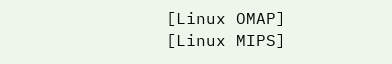[Linux OMAP]     [Linux MIPS]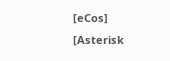[eCos]     [Asterisk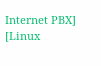Internet PBX]     [Linux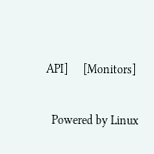API]     [Monitors]

  Powered by Linux